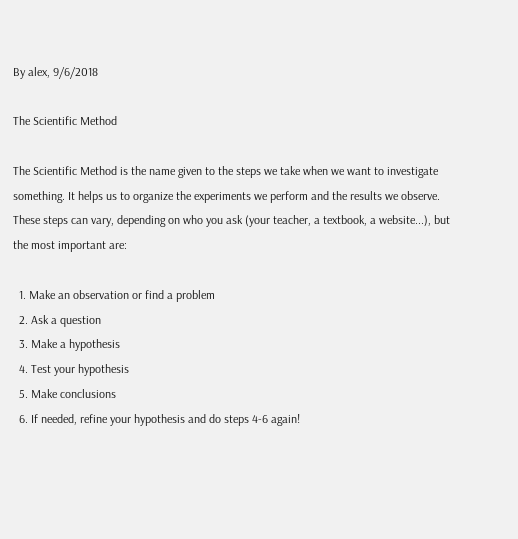By alex, 9/6/2018

The Scientific Method

The Scientific Method is the name given to the steps we take when we want to investigate something. It helps us to organize the experiments we perform and the results we observe. These steps can vary, depending on who you ask (your teacher, a textbook, a website...), but the most important are:

  1. Make an observation or find a problem
  2. Ask a question
  3. Make a hypothesis
  4. Test your hypothesis
  5. Make conclusions
  6. If needed, refine your hypothesis and do steps 4-6 again!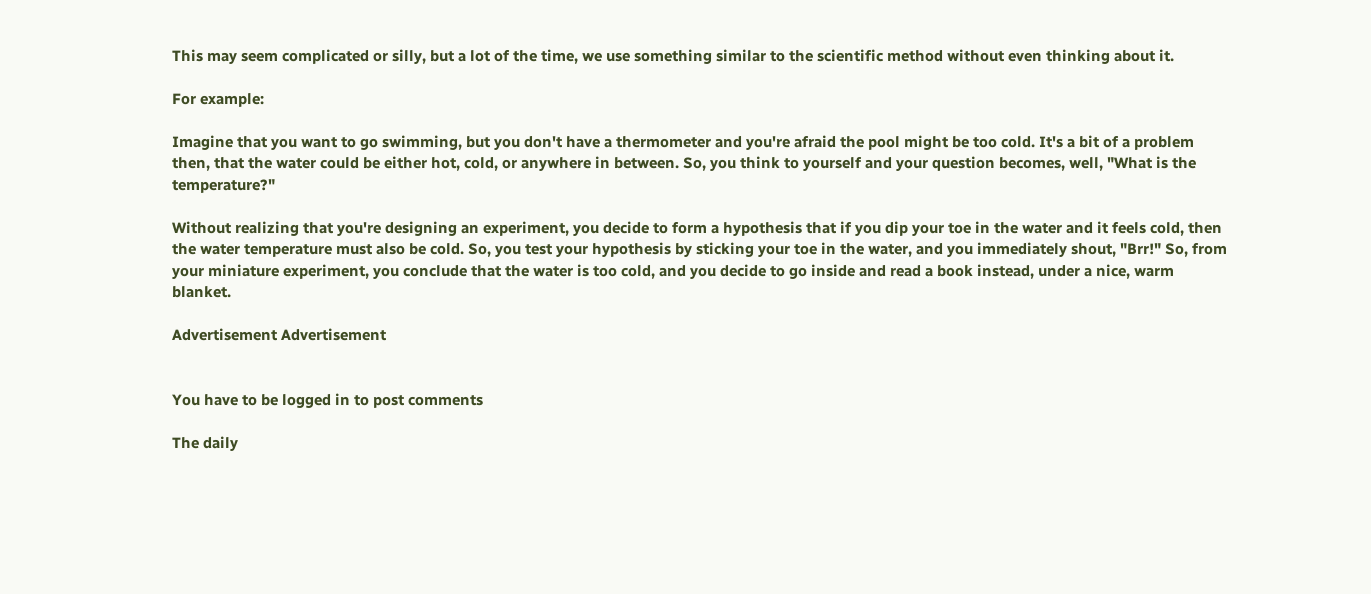This may seem complicated or silly, but a lot of the time, we use something similar to the scientific method without even thinking about it.

For example:

Imagine that you want to go swimming, but you don't have a thermometer and you're afraid the pool might be too cold. It's a bit of a problem then, that the water could be either hot, cold, or anywhere in between. So, you think to yourself and your question becomes, well, "What is the temperature?"

Without realizing that you're designing an experiment, you decide to form a hypothesis that if you dip your toe in the water and it feels cold, then the water temperature must also be cold. So, you test your hypothesis by sticking your toe in the water, and you immediately shout, "Brr!" So, from your miniature experiment, you conclude that the water is too cold, and you decide to go inside and read a book instead, under a nice, warm blanket.

Advertisement Advertisement


You have to be logged in to post comments

The daily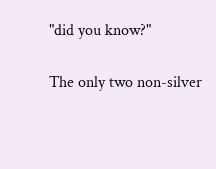"did you know?"

The only two non-silver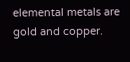elemental metals are gold and copper.